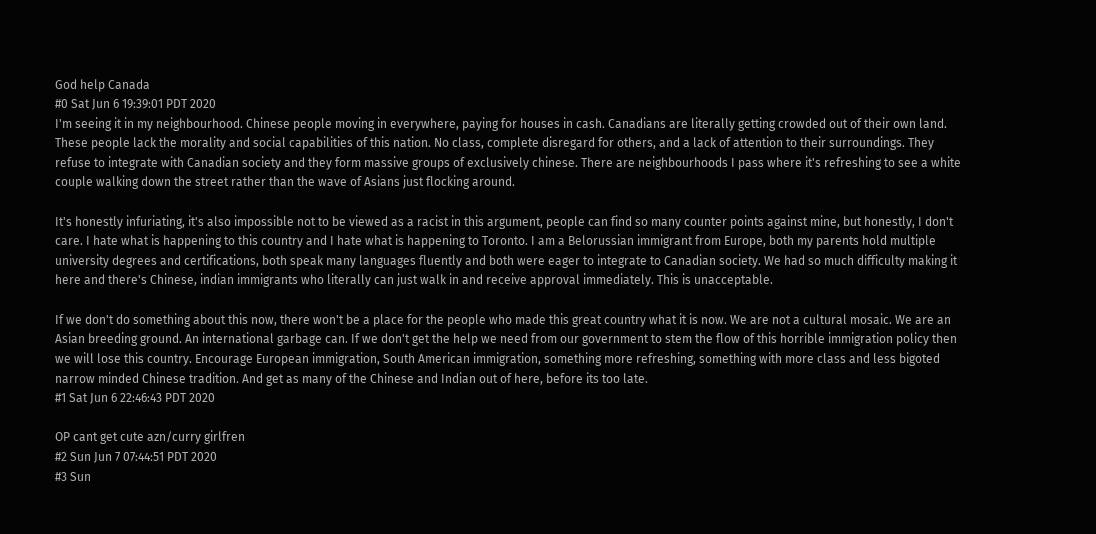God help Canada
#0 Sat Jun 6 19:39:01 PDT 2020
I'm seeing it in my neighbourhood. Chinese people moving in everywhere, paying for houses in cash. Canadians are literally getting crowded out of their own land. These people lack the morality and social capabilities of this nation. No class, complete disregard for others, and a lack of attention to their surroundings. They refuse to integrate with Canadian society and they form massive groups of exclusively chinese. There are neighbourhoods I pass where it's refreshing to see a white couple walking down the street rather than the wave of Asians just flocking around.

It's honestly infuriating, it's also impossible not to be viewed as a racist in this argument, people can find so many counter points against mine, but honestly, I don't care. I hate what is happening to this country and I hate what is happening to Toronto. I am a Belorussian immigrant from Europe, both my parents hold multiple university degrees and certifications, both speak many languages fluently and both were eager to integrate to Canadian society. We had so much difficulty making it here and there's Chinese, indian immigrants who literally can just walk in and receive approval immediately. This is unacceptable.

If we don't do something about this now, there won't be a place for the people who made this great country what it is now. We are not a cultural mosaic. We are an Asian breeding ground. An international garbage can. If we don't get the help we need from our government to stem the flow of this horrible immigration policy then we will lose this country. Encourage European immigration, South American immigration, something more refreshing, something with more class and less bigoted narrow minded Chinese tradition. And get as many of the Chinese and Indian out of here, before its too late.
#1 Sat Jun 6 22:46:43 PDT 2020

OP cant get cute azn/curry girlfren
#2 Sun Jun 7 07:44:51 PDT 2020
#3 Sun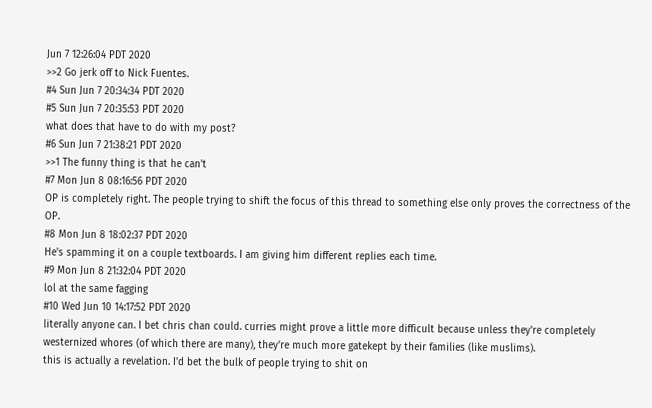Jun 7 12:26:04 PDT 2020
>>2 Go jerk off to Nick Fuentes.
#4 Sun Jun 7 20:34:34 PDT 2020
#5 Sun Jun 7 20:35:53 PDT 2020
what does that have to do with my post?
#6 Sun Jun 7 21:38:21 PDT 2020
>>1 The funny thing is that he can't
#7 Mon Jun 8 08:16:56 PDT 2020
OP is completely right. The people trying to shift the focus of this thread to something else only proves the correctness of the OP.
#8 Mon Jun 8 18:02:37 PDT 2020
He's spamming it on a couple textboards. I am giving him different replies each time.
#9 Mon Jun 8 21:32:04 PDT 2020
lol at the same fagging
#10 Wed Jun 10 14:17:52 PDT 2020
literally anyone can. I bet chris chan could. curries might prove a little more difficult because unless they're completely westernized whores (of which there are many), they're much more gatekept by their families (like muslims).
this is actually a revelation. I'd bet the bulk of people trying to shit on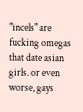"incels" are fucking omegas that date asian girls. or even worse, gays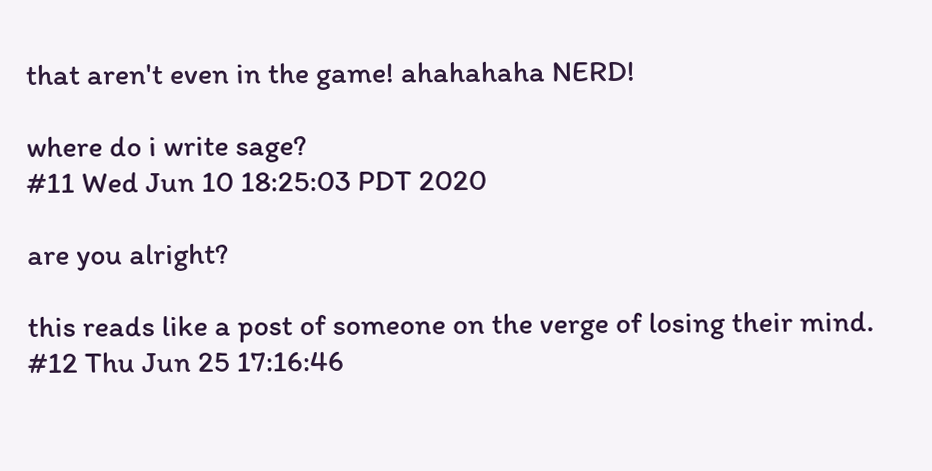that aren't even in the game! ahahahaha NERD!

where do i write sage?
#11 Wed Jun 10 18:25:03 PDT 2020

are you alright?

this reads like a post of someone on the verge of losing their mind.
#12 Thu Jun 25 17:16:46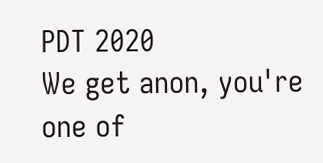PDT 2020
We get anon, you're one of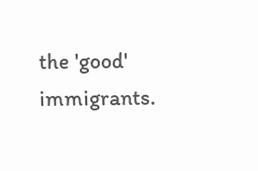the 'good' immigrants.